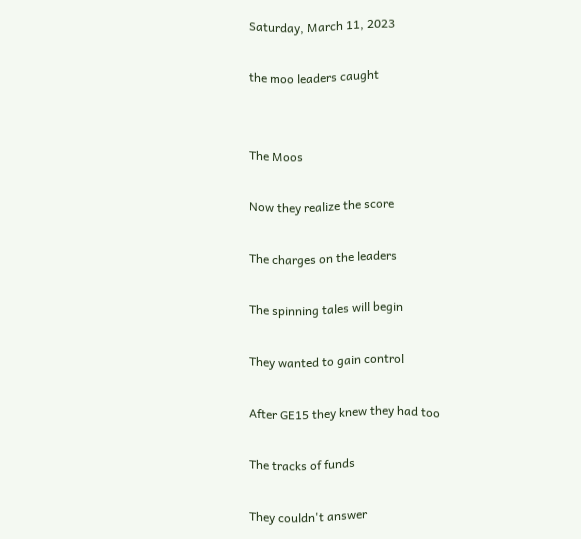Saturday, March 11, 2023

the moo leaders caught


The Moos

Now they realize the score

The charges on the leaders

The spinning tales will begin

They wanted to gain control

After GE15 they knew they had too

The tracks of funds

They couldn't answer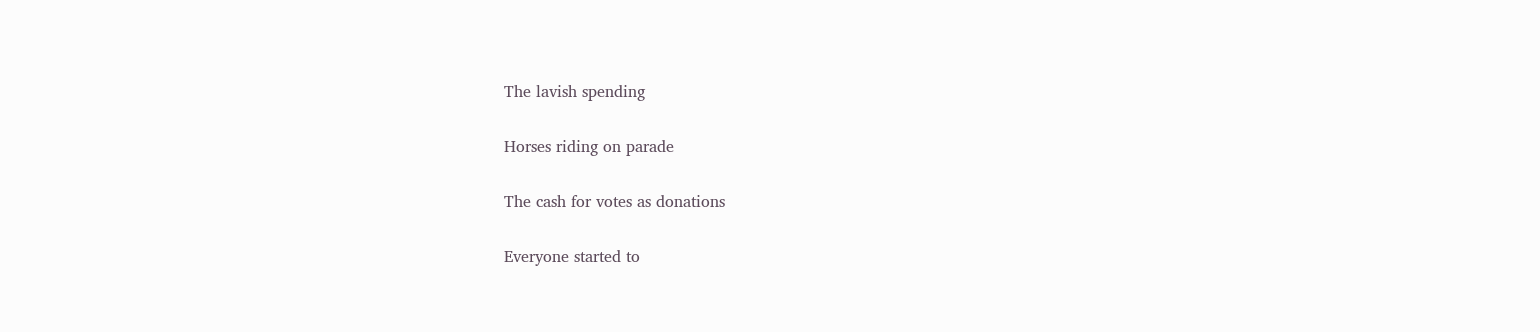The lavish spending

Horses riding on parade

The cash for votes as donations

Everyone started to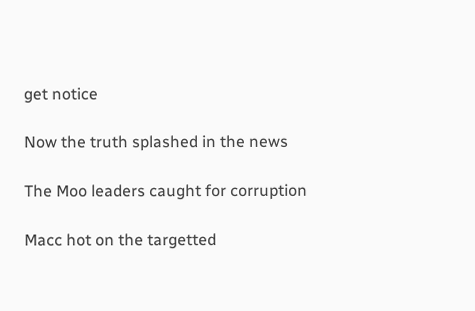get notice

Now the truth splashed in the news

The Moo leaders caught for corruption

Macc hot on the targetted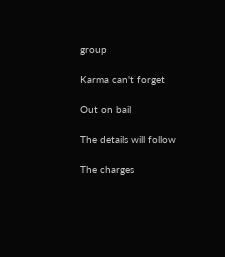group

Karma can't forget

Out on bail

The details will follow

The charges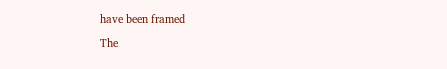have been framed

The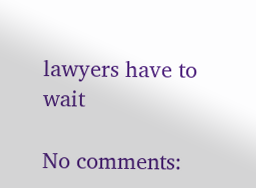lawyers have to wait

No comments: